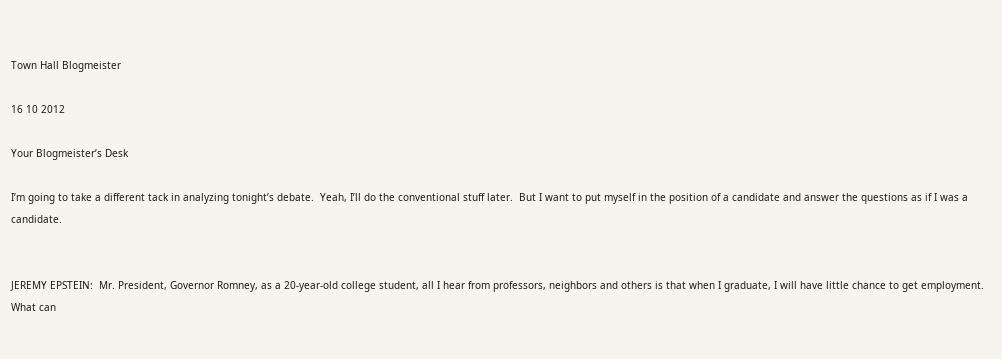Town Hall Blogmeister

16 10 2012

Your Blogmeister’s Desk

I’m going to take a different tack in analyzing tonight’s debate.  Yeah, I’ll do the conventional stuff later.  But I want to put myself in the position of a candidate and answer the questions as if I was a candidate.


JEREMY EPSTEIN:  Mr. President, Governor Romney, as a 20-year-old college student, all I hear from professors, neighbors and others is that when I graduate, I will have little chance to get employment. What can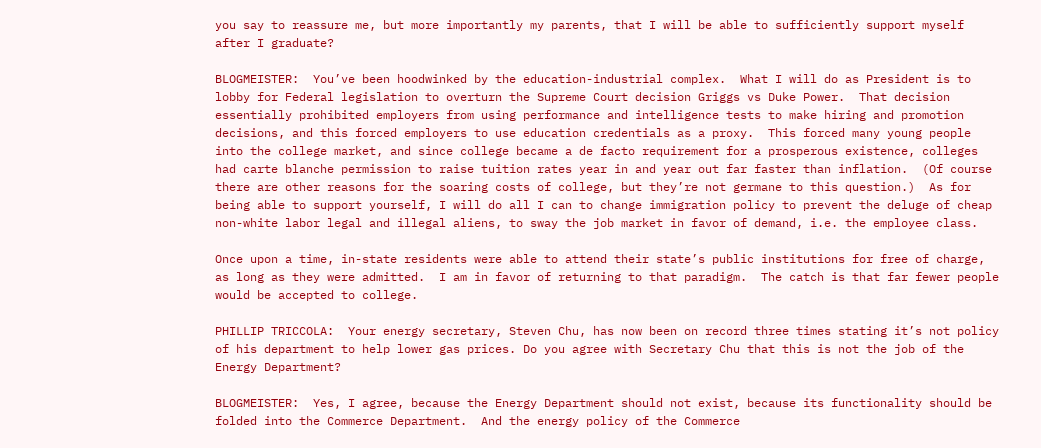you say to reassure me, but more importantly my parents, that I will be able to sufficiently support myself after I graduate?

BLOGMEISTER:  You’ve been hoodwinked by the education-industrial complex.  What I will do as President is to lobby for Federal legislation to overturn the Supreme Court decision Griggs vs Duke Power.  That decision essentially prohibited employers from using performance and intelligence tests to make hiring and promotion decisions, and this forced employers to use education credentials as a proxy.  This forced many young people into the college market, and since college became a de facto requirement for a prosperous existence, colleges had carte blanche permission to raise tuition rates year in and year out far faster than inflation.  (Of course there are other reasons for the soaring costs of college, but they’re not germane to this question.)  As for being able to support yourself, I will do all I can to change immigration policy to prevent the deluge of cheap non-white labor legal and illegal aliens, to sway the job market in favor of demand, i.e. the employee class.

Once upon a time, in-state residents were able to attend their state’s public institutions for free of charge, as long as they were admitted.  I am in favor of returning to that paradigm.  The catch is that far fewer people would be accepted to college.

PHILLIP TRICCOLA:  Your energy secretary, Steven Chu, has now been on record three times stating it’s not policy of his department to help lower gas prices. Do you agree with Secretary Chu that this is not the job of the Energy Department?

BLOGMEISTER:  Yes, I agree, because the Energy Department should not exist, because its functionality should be folded into the Commerce Department.  And the energy policy of the Commerce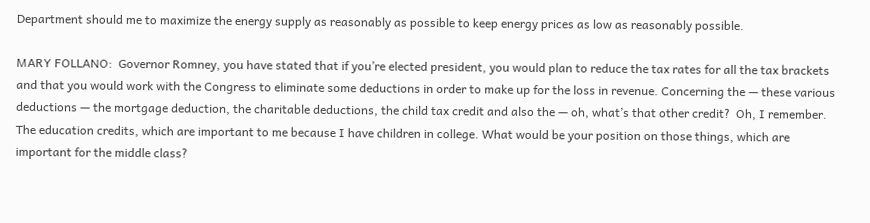Department should me to maximize the energy supply as reasonably as possible to keep energy prices as low as reasonably possible.

MARY FOLLANO:  Governor Romney, you have stated that if you’re elected president, you would plan to reduce the tax rates for all the tax brackets and that you would work with the Congress to eliminate some deductions in order to make up for the loss in revenue. Concerning the — these various deductions — the mortgage deduction, the charitable deductions, the child tax credit and also the — oh, what’s that other credit?  Oh, I remember. The education credits, which are important to me because I have children in college. What would be your position on those things, which are important for the middle class?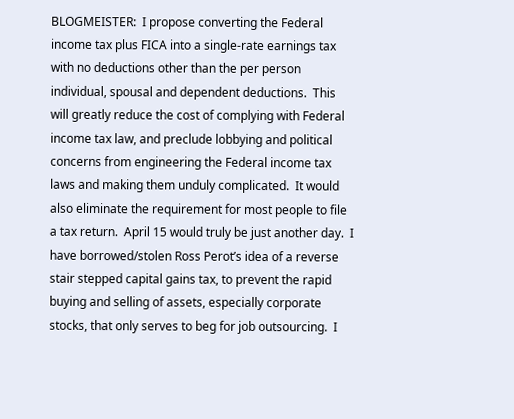BLOGMEISTER:  I propose converting the Federal income tax plus FICA into a single-rate earnings tax with no deductions other than the per person individual, spousal and dependent deductions.  This will greatly reduce the cost of complying with Federal income tax law, and preclude lobbying and political concerns from engineering the Federal income tax laws and making them unduly complicated.  It would also eliminate the requirement for most people to file a tax return.  April 15 would truly be just another day.  I have borrowed/stolen Ross Perot’s idea of a reverse stair stepped capital gains tax, to prevent the rapid buying and selling of assets, especially corporate stocks, that only serves to beg for job outsourcing.  I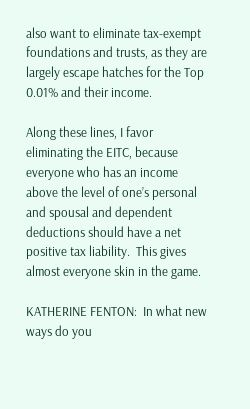also want to eliminate tax-exempt foundations and trusts, as they are largely escape hatches for the Top 0.01% and their income.

Along these lines, I favor eliminating the EITC, because everyone who has an income above the level of one’s personal and spousal and dependent deductions should have a net positive tax liability.  This gives almost everyone skin in the game.

KATHERINE FENTON:  In what new ways do you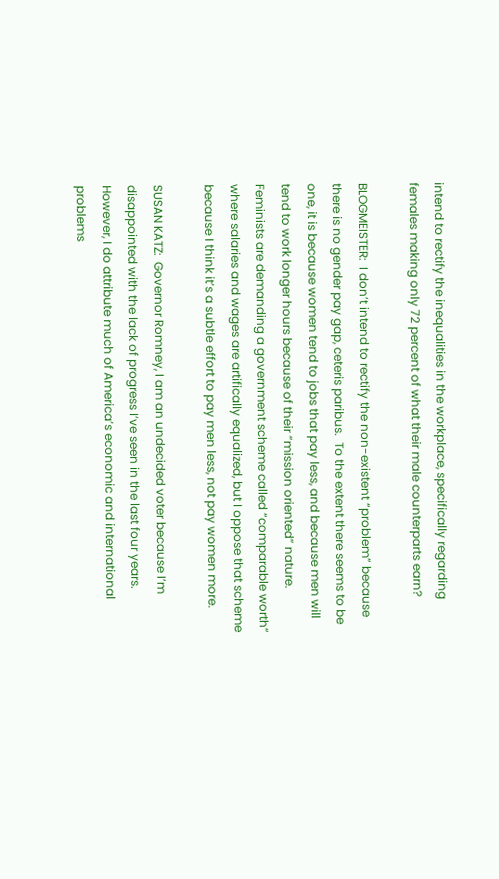intend to rectify the inequalities in the workplace, specifically regarding females making only 72 percent of what their male counterparts earn?

BLOGMEISTER:  I don’t intend to rectify the non-existent “problem” because there is no gender pay gap, ceteris paribus.  To the extent there seems to be one, it is because women tend to jobs that pay less, and because men will tend to work longer hours because of their “mission oriented” nature.  Feminists are demanding a government scheme called “comparable worth” where salaries and wages are artifically equalized, but I oppose that scheme because I think it’s a subtle effort to pay men less, not pay women more.

SUSAN KATZ:  Governor Romney, I am an undecided voter because I’m disappointed with the lack of progress I’ve seen in the last four years. However, I do attribute much of America’s economic and international problems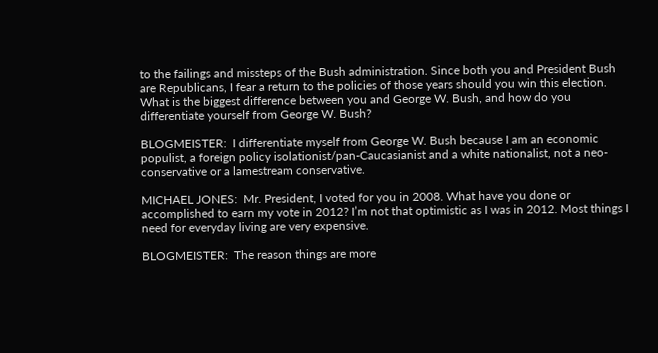to the failings and missteps of the Bush administration. Since both you and President Bush are Republicans, I fear a return to the policies of those years should you win this election. What is the biggest difference between you and George W. Bush, and how do you differentiate yourself from George W. Bush?

BLOGMEISTER:  I differentiate myself from George W. Bush because I am an economic populist, a foreign policy isolationist/pan-Caucasianist and a white nationalist, not a neo-conservative or a lamestream conservative.

MICHAEL JONES:  Mr. President, I voted for you in 2008. What have you done or accomplished to earn my vote in 2012? I’m not that optimistic as I was in 2012. Most things I need for everyday living are very expensive.

BLOGMEISTER:  The reason things are more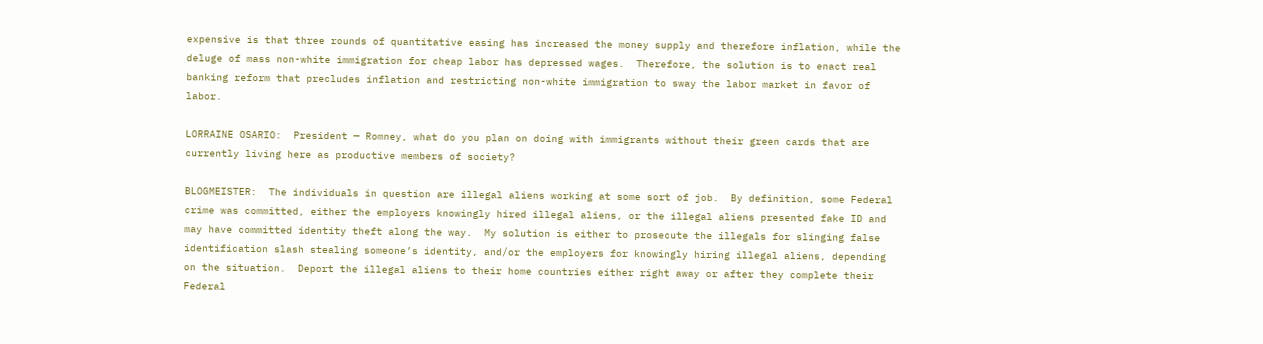expensive is that three rounds of quantitative easing has increased the money supply and therefore inflation, while the deluge of mass non-white immigration for cheap labor has depressed wages.  Therefore, the solution is to enact real banking reform that precludes inflation and restricting non-white immigration to sway the labor market in favor of labor.

LORRAINE OSARIO:  President — Romney, what do you plan on doing with immigrants without their green cards that are currently living here as productive members of society?

BLOGMEISTER:  The individuals in question are illegal aliens working at some sort of job.  By definition, some Federal crime was committed, either the employers knowingly hired illegal aliens, or the illegal aliens presented fake ID and may have committed identity theft along the way.  My solution is either to prosecute the illegals for slinging false identification slash stealing someone’s identity, and/or the employers for knowingly hiring illegal aliens, depending on the situation.  Deport the illegal aliens to their home countries either right away or after they complete their Federal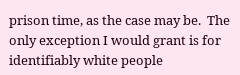prison time, as the case may be.  The only exception I would grant is for identifiably white people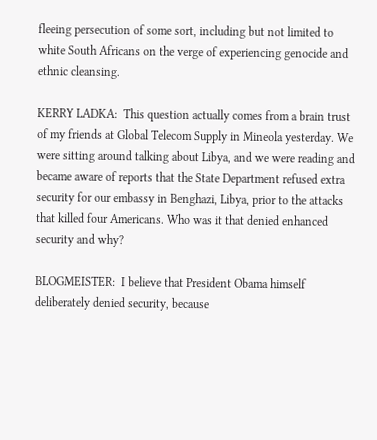fleeing persecution of some sort, including but not limited to white South Africans on the verge of experiencing genocide and ethnic cleansing.

KERRY LADKA:  This question actually comes from a brain trust of my friends at Global Telecom Supply in Mineola yesterday. We were sitting around talking about Libya, and we were reading and became aware of reports that the State Department refused extra security for our embassy in Benghazi, Libya, prior to the attacks that killed four Americans. Who was it that denied enhanced security and why?

BLOGMEISTER:  I believe that President Obama himself deliberately denied security, because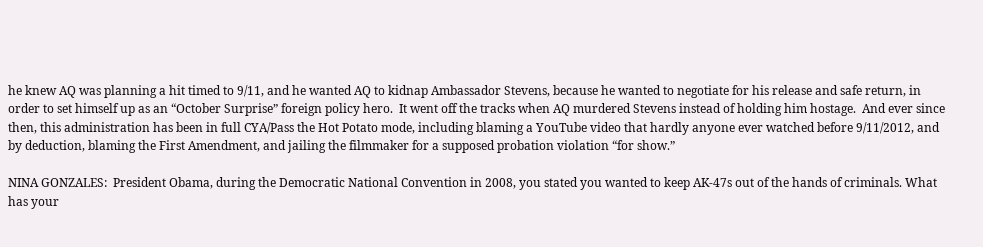he knew AQ was planning a hit timed to 9/11, and he wanted AQ to kidnap Ambassador Stevens, because he wanted to negotiate for his release and safe return, in order to set himself up as an “October Surprise” foreign policy hero.  It went off the tracks when AQ murdered Stevens instead of holding him hostage.  And ever since then, this administration has been in full CYA/Pass the Hot Potato mode, including blaming a YouTube video that hardly anyone ever watched before 9/11/2012, and by deduction, blaming the First Amendment, and jailing the filmmaker for a supposed probation violation “for show.”

NINA GONZALES:  President Obama, during the Democratic National Convention in 2008, you stated you wanted to keep AK-47s out of the hands of criminals. What has your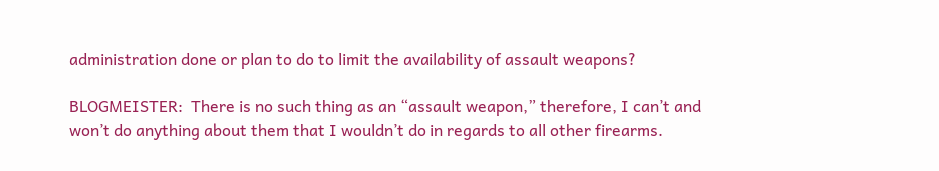administration done or plan to do to limit the availability of assault weapons?

BLOGMEISTER:  There is no such thing as an “assault weapon,” therefore, I can’t and won’t do anything about them that I wouldn’t do in regards to all other firearms.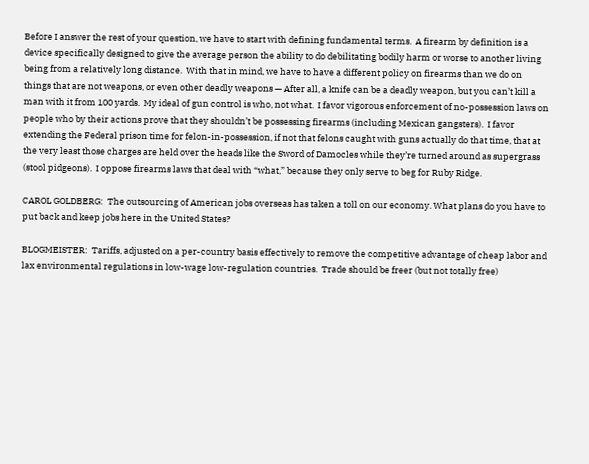Before I answer the rest of your question, we have to start with defining fundamental terms.  A firearm by definition is a device specifically designed to give the average person the ability to do debilitating bodily harm or worse to another living being from a relatively long distance.  With that in mind, we have to have a different policy on firearms than we do on things that are not weapons, or even other deadly weapons — After all, a knife can be a deadly weapon, but you can’t kill a man with it from 100 yards.  My ideal of gun control is who, not what.  I favor vigorous enforcement of no-possession laws on people who by their actions prove that they shouldn’t be possessing firearms (including Mexican gangsters).  I favor extending the Federal prison time for felon-in-possession, if not that felons caught with guns actually do that time, that at the very least those charges are held over the heads like the Sword of Damocles while they’re turned around as supergrass (stool pidgeons).  I oppose firearms laws that deal with “what,” because they only serve to beg for Ruby Ridge.

CAROL GOLDBERG:  The outsourcing of American jobs overseas has taken a toll on our economy. What plans do you have to put back and keep jobs here in the United States?

BLOGMEISTER:  Tariffs, adjusted on a per-country basis effectively to remove the competitive advantage of cheap labor and lax environmental regulations in low-wage low-regulation countries.  Trade should be freer (but not totally free)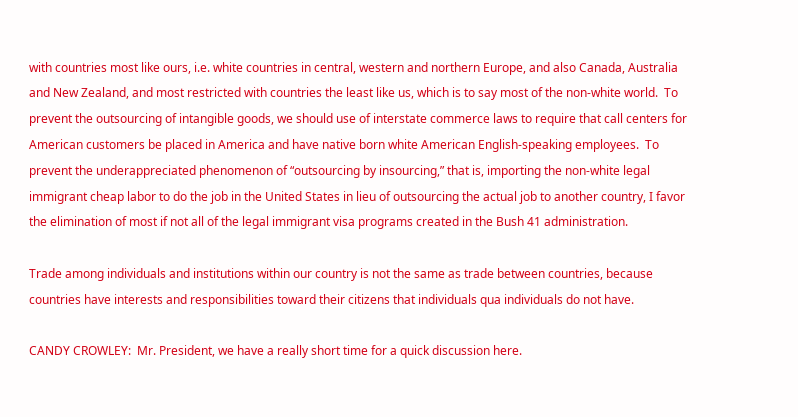with countries most like ours, i.e. white countries in central, western and northern Europe, and also Canada, Australia and New Zealand, and most restricted with countries the least like us, which is to say most of the non-white world.  To prevent the outsourcing of intangible goods, we should use of interstate commerce laws to require that call centers for American customers be placed in America and have native born white American English-speaking employees.  To prevent the underappreciated phenomenon of “outsourcing by insourcing,” that is, importing the non-white legal immigrant cheap labor to do the job in the United States in lieu of outsourcing the actual job to another country, I favor the elimination of most if not all of the legal immigrant visa programs created in the Bush 41 administration.

Trade among individuals and institutions within our country is not the same as trade between countries, because countries have interests and responsibilities toward their citizens that individuals qua individuals do not have.

CANDY CROWLEY:  Mr. President, we have a really short time for a quick discussion here.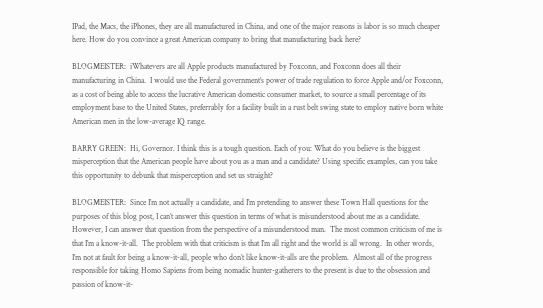IPad, the Macs, the iPhones, they are all manufactured in China, and one of the major reasons is labor is so much cheaper here. How do you convince a great American company to bring that manufacturing back here?

BLOGMEISTER:  iWhatevers are all Apple products manufactured by Foxconn, and Foxconn does all their manufacturing in China.  I would use the Federal government’s power of trade regulation to force Apple and/or Foxconn, as a cost of being able to access the lucrative American domestic consumer market, to source a small percentage of its employment base to the United States, preferrably for a facility built in a rust belt swing state to employ native born white American men in the low-average IQ range.

BARRY GREEN:  Hi, Governor. I think this is a tough question. Each of you: What do you believe is the biggest misperception that the American people have about you as a man and a candidate? Using specific examples, can you take this opportunity to debunk that misperception and set us straight?

BLOGMEISTER:  Since I’m not actually a candidate, and I’m pretending to answer these Town Hall questions for the purposes of this blog post, I can’t answer this question in terms of what is misunderstood about me as a candidate.  However, I can answer that question from the perspective of a misunderstood man.  The most common criticism of me is that I’m a know-it-all.  The problem with that criticism is that I’m all right and the world is all wrong.  In other words, I’m not at fault for being a know-it-all, people who don’t like know-it-alls are the problem.  Almost all of the progress responsible for taking Homo Sapiens from being nomadic hunter-gatherers to the present is due to the obsession and passion of know-it-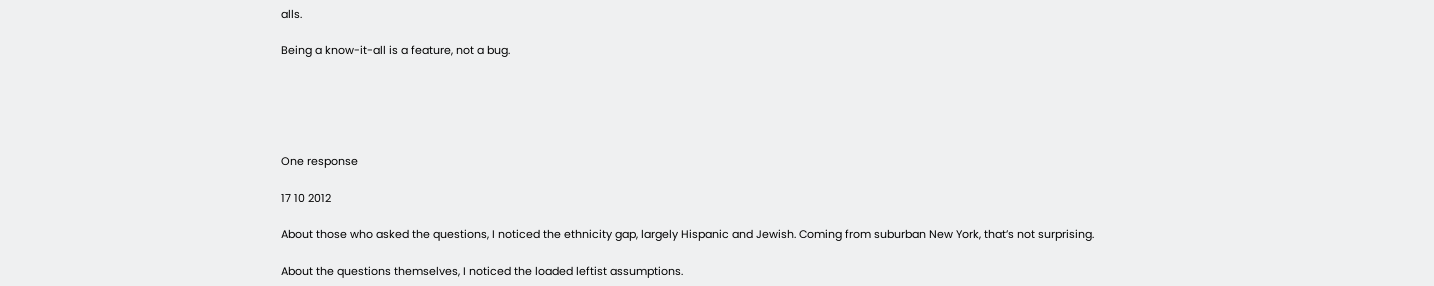alls.

Being a know-it-all is a feature, not a bug.





One response

17 10 2012

About those who asked the questions, I noticed the ethnicity gap, largely Hispanic and Jewish. Coming from suburban New York, that’s not surprising.

About the questions themselves, I noticed the loaded leftist assumptions.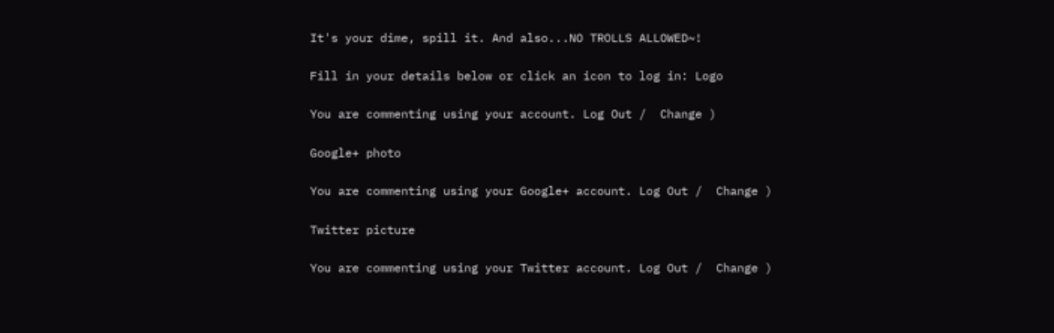It's your dime, spill it. And also...NO TROLLS ALLOWED~!

Fill in your details below or click an icon to log in: Logo

You are commenting using your account. Log Out /  Change )

Google+ photo

You are commenting using your Google+ account. Log Out /  Change )

Twitter picture

You are commenting using your Twitter account. Log Out /  Change )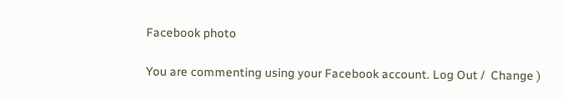Facebook photo

You are commenting using your Facebook account. Log Out /  Change )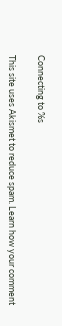Connecting to %s

This site uses Akismet to reduce spam. Learn how your comment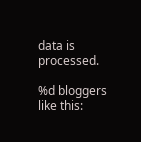data is processed.

%d bloggers like this: